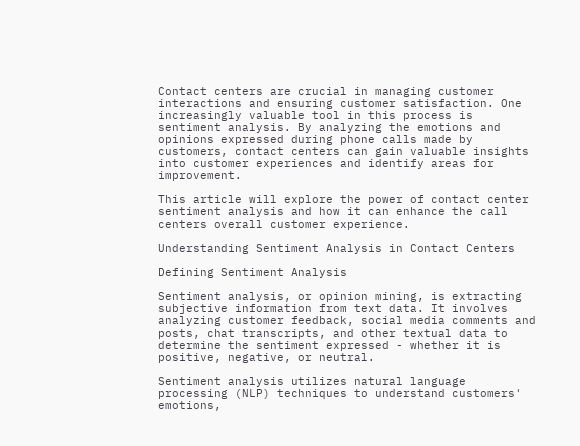Contact centers are crucial in managing customer interactions and ensuring customer satisfaction. One increasingly valuable tool in this process is sentiment analysis. By analyzing the emotions and opinions expressed during phone calls made by customers, contact centers can gain valuable insights into customer experiences and identify areas for improvement.

This article will explore the power of contact center sentiment analysis and how it can enhance the call centers overall customer experience.

Understanding Sentiment Analysis in Contact Centers

Defining Sentiment Analysis

Sentiment analysis, or opinion mining, is extracting subjective information from text data. It involves analyzing customer feedback, social media comments and posts, chat transcripts, and other textual data to determine the sentiment expressed - whether it is positive, negative, or neutral.

Sentiment analysis utilizes natural language processing (NLP) techniques to understand customers' emotions,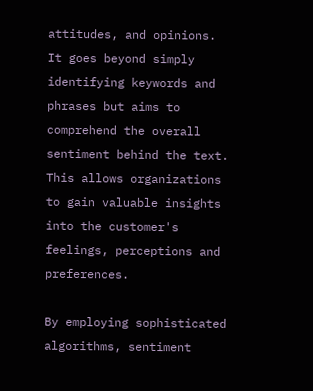attitudes, and opinions. It goes beyond simply identifying keywords and phrases but aims to comprehend the overall sentiment behind the text. This allows organizations to gain valuable insights into the customer's feelings, perceptions and preferences.

By employing sophisticated algorithms, sentiment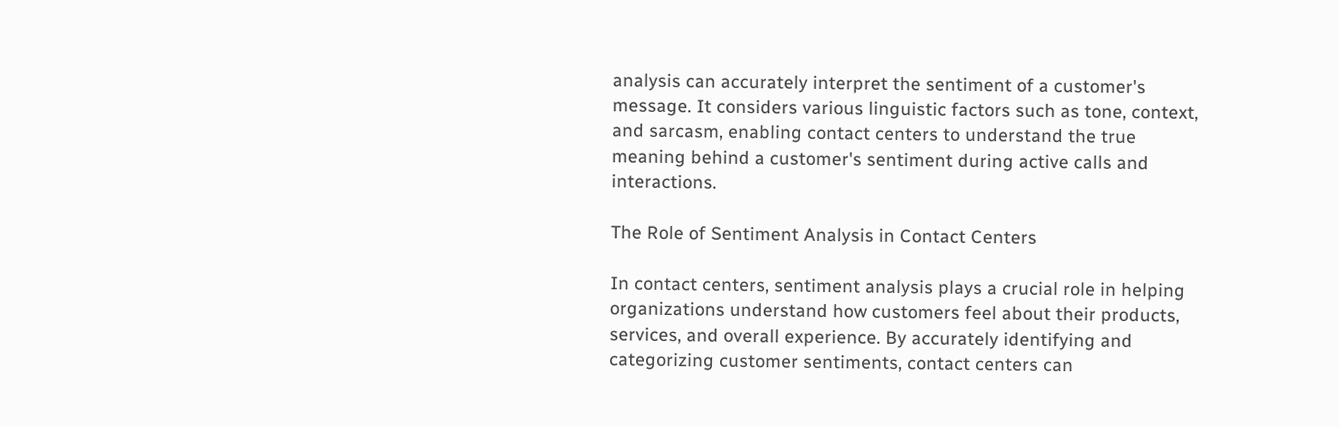analysis can accurately interpret the sentiment of a customer's message. It considers various linguistic factors such as tone, context, and sarcasm, enabling contact centers to understand the true meaning behind a customer's sentiment during active calls and interactions.

The Role of Sentiment Analysis in Contact Centers

In contact centers, sentiment analysis plays a crucial role in helping organizations understand how customers feel about their products, services, and overall experience. By accurately identifying and categorizing customer sentiments, contact centers can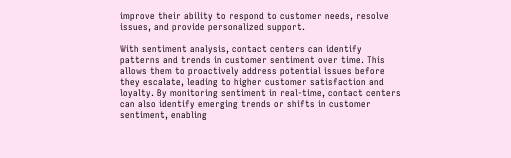improve their ability to respond to customer needs, resolve issues, and provide personalized support.

With sentiment analysis, contact centers can identify patterns and trends in customer sentiment over time. This allows them to proactively address potential issues before they escalate, leading to higher customer satisfaction and loyalty. By monitoring sentiment in real-time, contact centers can also identify emerging trends or shifts in customer sentiment, enabling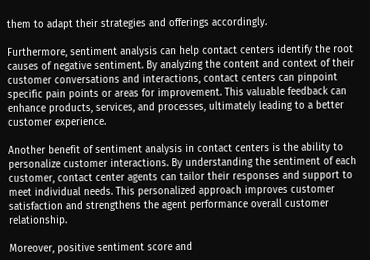them to adapt their strategies and offerings accordingly.

Furthermore, sentiment analysis can help contact centers identify the root causes of negative sentiment. By analyzing the content and context of their customer conversations and interactions, contact centers can pinpoint specific pain points or areas for improvement. This valuable feedback can enhance products, services, and processes, ultimately leading to a better customer experience.

Another benefit of sentiment analysis in contact centers is the ability to personalize customer interactions. By understanding the sentiment of each customer, contact center agents can tailor their responses and support to meet individual needs. This personalized approach improves customer satisfaction and strengthens the agent performance overall customer relationship.

Moreover, positive sentiment score and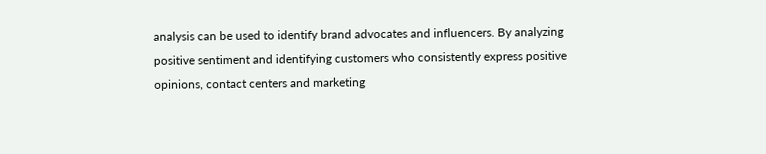analysis can be used to identify brand advocates and influencers. By analyzing positive sentiment and identifying customers who consistently express positive opinions, contact centers and marketing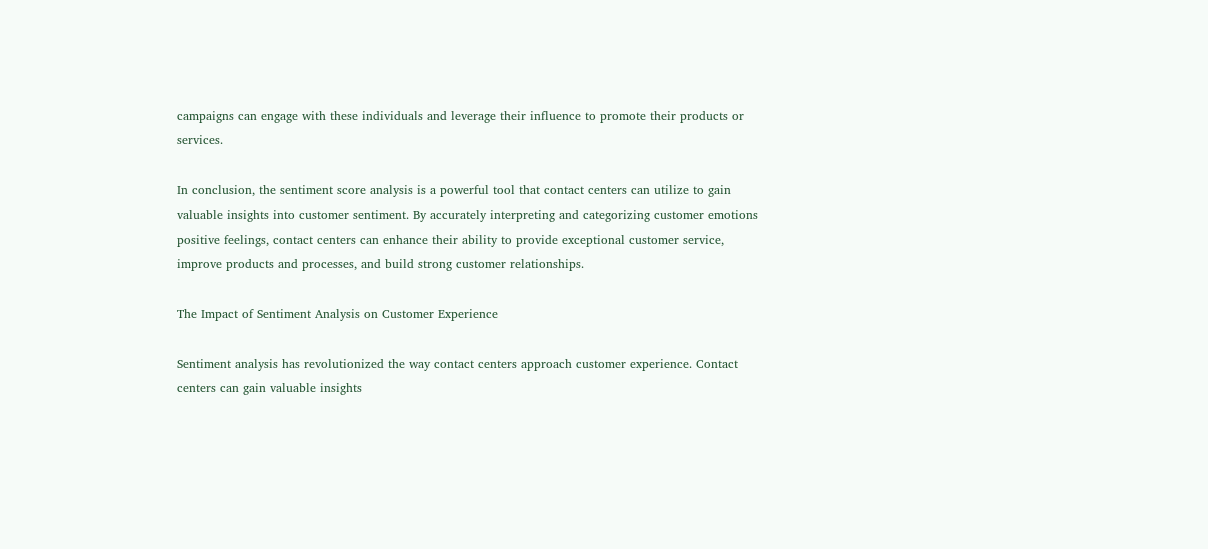campaigns can engage with these individuals and leverage their influence to promote their products or services.

In conclusion, the sentiment score analysis is a powerful tool that contact centers can utilize to gain valuable insights into customer sentiment. By accurately interpreting and categorizing customer emotions positive feelings, contact centers can enhance their ability to provide exceptional customer service, improve products and processes, and build strong customer relationships.

The Impact of Sentiment Analysis on Customer Experience

Sentiment analysis has revolutionized the way contact centers approach customer experience. Contact centers can gain valuable insights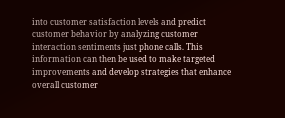into customer satisfaction levels and predict customer behavior by analyzing customer interaction sentiments just phone calls. This information can then be used to make targeted improvements and develop strategies that enhance overall customer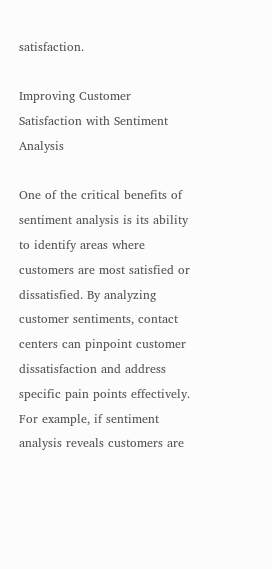satisfaction.

Improving Customer Satisfaction with Sentiment Analysis

One of the critical benefits of sentiment analysis is its ability to identify areas where customers are most satisfied or dissatisfied. By analyzing customer sentiments, contact centers can pinpoint customer dissatisfaction and address specific pain points effectively. For example, if sentiment analysis reveals customers are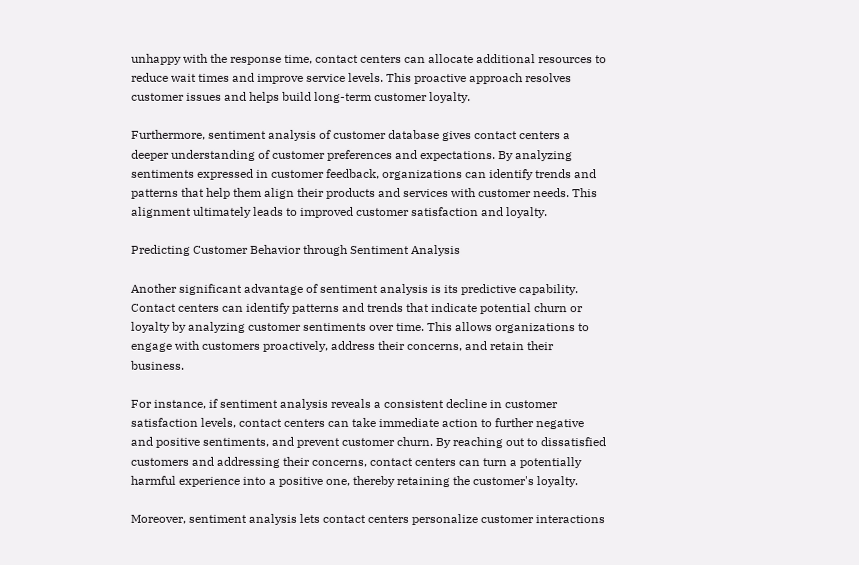unhappy with the response time, contact centers can allocate additional resources to reduce wait times and improve service levels. This proactive approach resolves customer issues and helps build long-term customer loyalty.

Furthermore, sentiment analysis of customer database gives contact centers a deeper understanding of customer preferences and expectations. By analyzing sentiments expressed in customer feedback, organizations can identify trends and patterns that help them align their products and services with customer needs. This alignment ultimately leads to improved customer satisfaction and loyalty.

Predicting Customer Behavior through Sentiment Analysis

Another significant advantage of sentiment analysis is its predictive capability. Contact centers can identify patterns and trends that indicate potential churn or loyalty by analyzing customer sentiments over time. This allows organizations to engage with customers proactively, address their concerns, and retain their business.

For instance, if sentiment analysis reveals a consistent decline in customer satisfaction levels, contact centers can take immediate action to further negative and positive sentiments, and prevent customer churn. By reaching out to dissatisfied customers and addressing their concerns, contact centers can turn a potentially harmful experience into a positive one, thereby retaining the customer's loyalty.

Moreover, sentiment analysis lets contact centers personalize customer interactions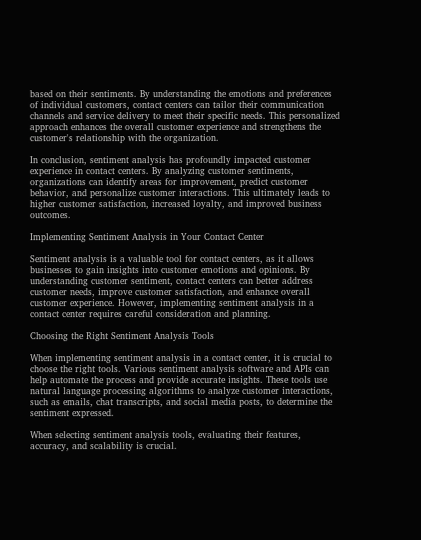based on their sentiments. By understanding the emotions and preferences of individual customers, contact centers can tailor their communication channels and service delivery to meet their specific needs. This personalized approach enhances the overall customer experience and strengthens the customer's relationship with the organization.

In conclusion, sentiment analysis has profoundly impacted customer experience in contact centers. By analyzing customer sentiments, organizations can identify areas for improvement, predict customer behavior, and personalize customer interactions. This ultimately leads to higher customer satisfaction, increased loyalty, and improved business outcomes.

Implementing Sentiment Analysis in Your Contact Center

Sentiment analysis is a valuable tool for contact centers, as it allows businesses to gain insights into customer emotions and opinions. By understanding customer sentiment, contact centers can better address customer needs, improve customer satisfaction, and enhance overall customer experience. However, implementing sentiment analysis in a contact center requires careful consideration and planning.

Choosing the Right Sentiment Analysis Tools

When implementing sentiment analysis in a contact center, it is crucial to choose the right tools. Various sentiment analysis software and APIs can help automate the process and provide accurate insights. These tools use natural language processing algorithms to analyze customer interactions, such as emails, chat transcripts, and social media posts, to determine the sentiment expressed.

When selecting sentiment analysis tools, evaluating their features, accuracy, and scalability is crucial.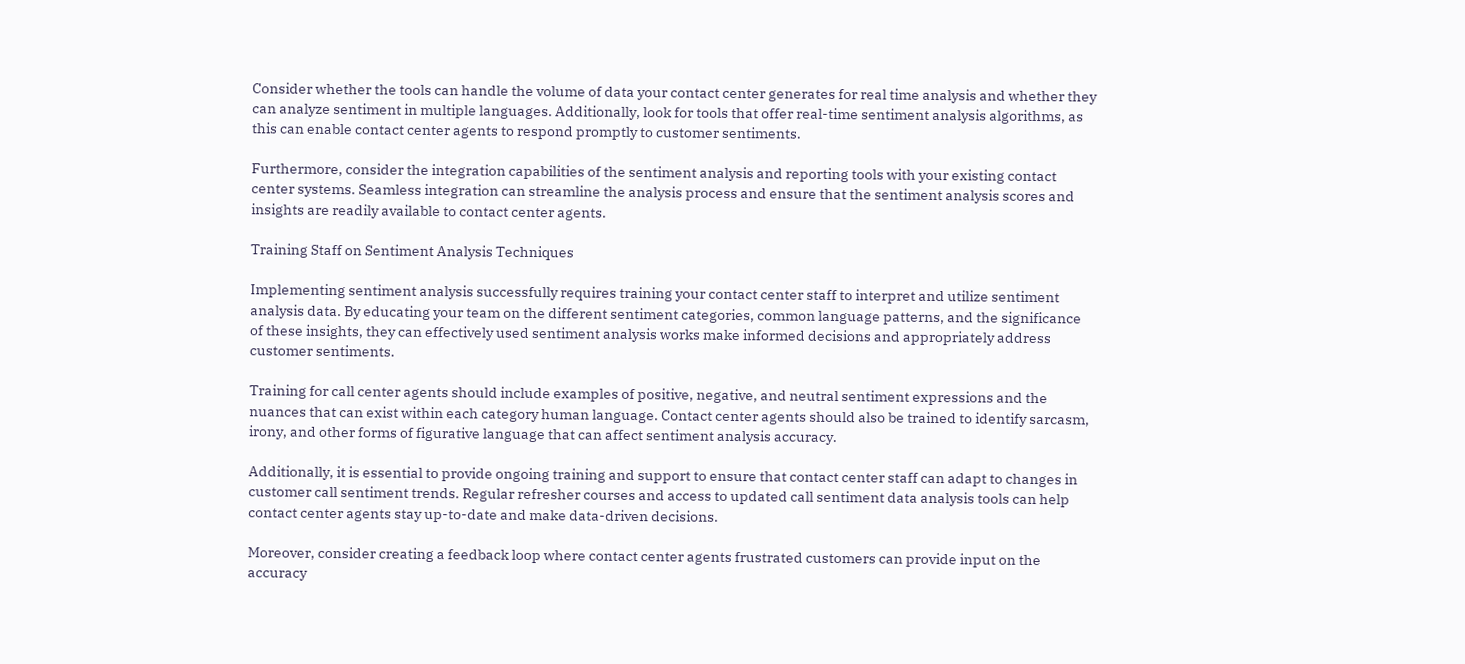Consider whether the tools can handle the volume of data your contact center generates for real time analysis and whether they can analyze sentiment in multiple languages. Additionally, look for tools that offer real-time sentiment analysis algorithms, as this can enable contact center agents to respond promptly to customer sentiments.

Furthermore, consider the integration capabilities of the sentiment analysis and reporting tools with your existing contact center systems. Seamless integration can streamline the analysis process and ensure that the sentiment analysis scores and insights are readily available to contact center agents.

Training Staff on Sentiment Analysis Techniques

Implementing sentiment analysis successfully requires training your contact center staff to interpret and utilize sentiment analysis data. By educating your team on the different sentiment categories, common language patterns, and the significance of these insights, they can effectively used sentiment analysis works make informed decisions and appropriately address customer sentiments.

Training for call center agents should include examples of positive, negative, and neutral sentiment expressions and the nuances that can exist within each category human language. Contact center agents should also be trained to identify sarcasm, irony, and other forms of figurative language that can affect sentiment analysis accuracy.

Additionally, it is essential to provide ongoing training and support to ensure that contact center staff can adapt to changes in customer call sentiment trends. Regular refresher courses and access to updated call sentiment data analysis tools can help contact center agents stay up-to-date and make data-driven decisions.

Moreover, consider creating a feedback loop where contact center agents frustrated customers can provide input on the accuracy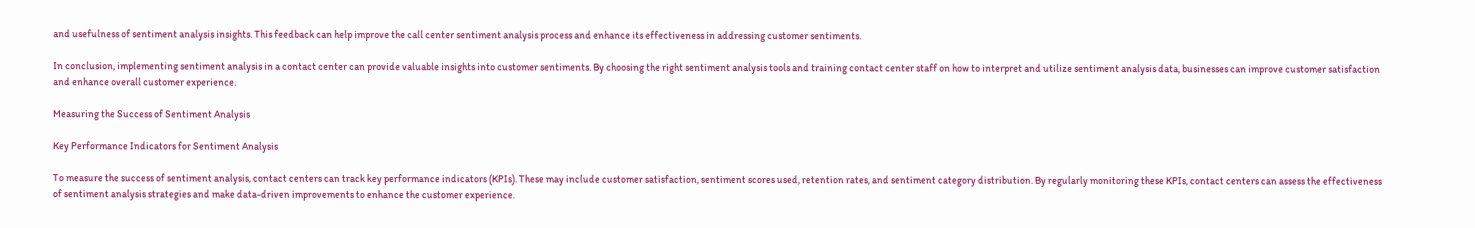and usefulness of sentiment analysis insights. This feedback can help improve the call center sentiment analysis process and enhance its effectiveness in addressing customer sentiments.

In conclusion, implementing sentiment analysis in a contact center can provide valuable insights into customer sentiments. By choosing the right sentiment analysis tools and training contact center staff on how to interpret and utilize sentiment analysis data, businesses can improve customer satisfaction and enhance overall customer experience.

Measuring the Success of Sentiment Analysis

Key Performance Indicators for Sentiment Analysis

To measure the success of sentiment analysis, contact centers can track key performance indicators (KPIs). These may include customer satisfaction, sentiment scores used, retention rates, and sentiment category distribution. By regularly monitoring these KPIs, contact centers can assess the effectiveness of sentiment analysis strategies and make data-driven improvements to enhance the customer experience.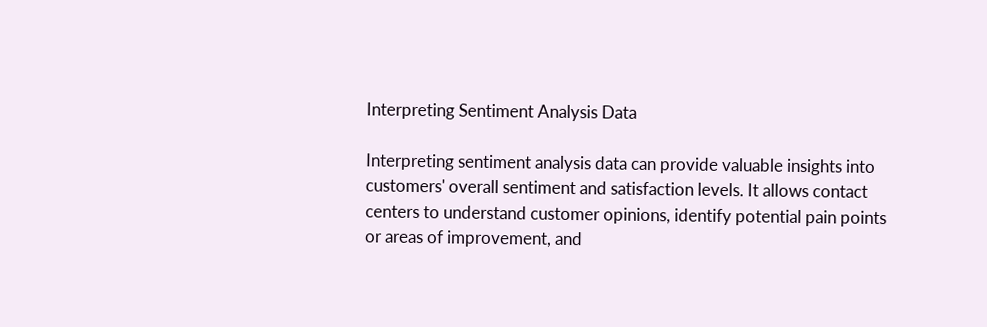Interpreting Sentiment Analysis Data

Interpreting sentiment analysis data can provide valuable insights into customers' overall sentiment and satisfaction levels. It allows contact centers to understand customer opinions, identify potential pain points or areas of improvement, and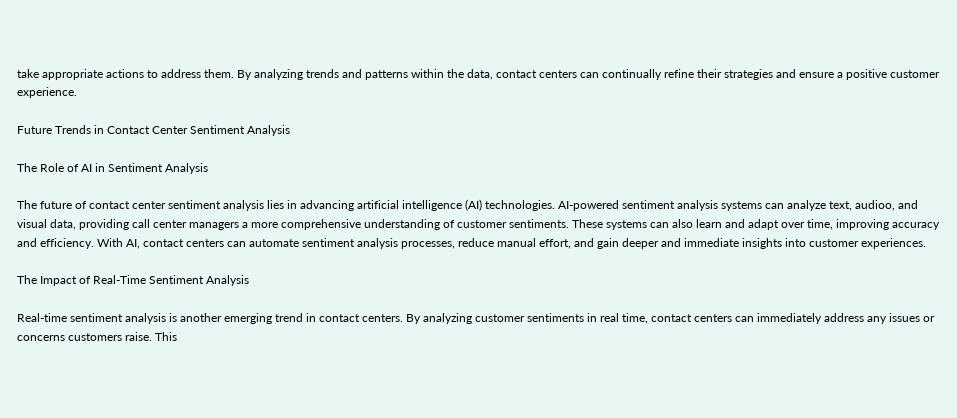take appropriate actions to address them. By analyzing trends and patterns within the data, contact centers can continually refine their strategies and ensure a positive customer experience.

Future Trends in Contact Center Sentiment Analysis

The Role of AI in Sentiment Analysis

The future of contact center sentiment analysis lies in advancing artificial intelligence (AI) technologies. AI-powered sentiment analysis systems can analyze text, audioo, and visual data, providing call center managers a more comprehensive understanding of customer sentiments. These systems can also learn and adapt over time, improving accuracy and efficiency. With AI, contact centers can automate sentiment analysis processes, reduce manual effort, and gain deeper and immediate insights into customer experiences.

The Impact of Real-Time Sentiment Analysis

Real-time sentiment analysis is another emerging trend in contact centers. By analyzing customer sentiments in real time, contact centers can immediately address any issues or concerns customers raise. This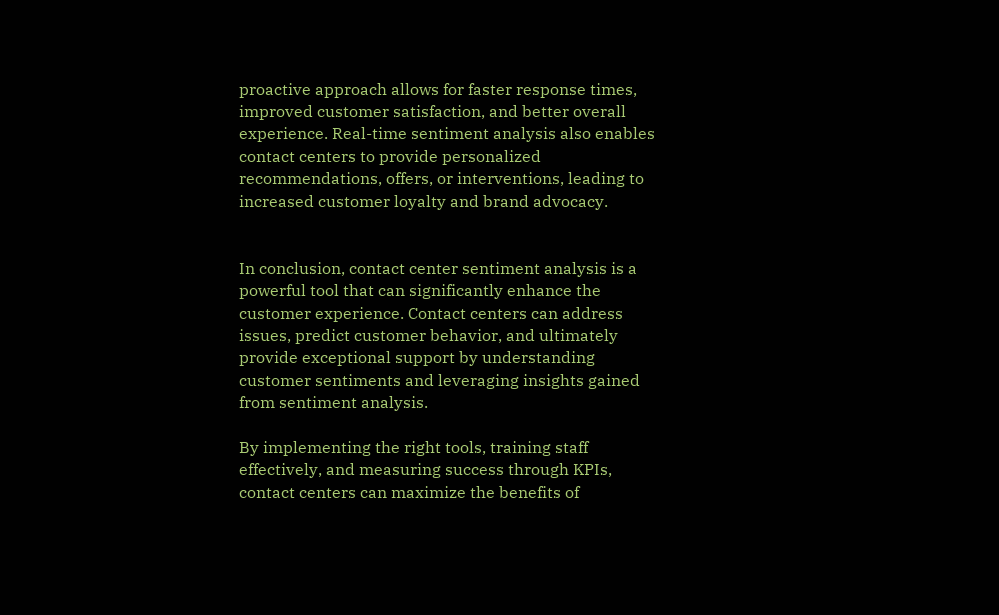proactive approach allows for faster response times, improved customer satisfaction, and better overall experience. Real-time sentiment analysis also enables contact centers to provide personalized recommendations, offers, or interventions, leading to increased customer loyalty and brand advocacy.


In conclusion, contact center sentiment analysis is a powerful tool that can significantly enhance the customer experience. Contact centers can address issues, predict customer behavior, and ultimately provide exceptional support by understanding customer sentiments and leveraging insights gained from sentiment analysis.

By implementing the right tools, training staff effectively, and measuring success through KPIs, contact centers can maximize the benefits of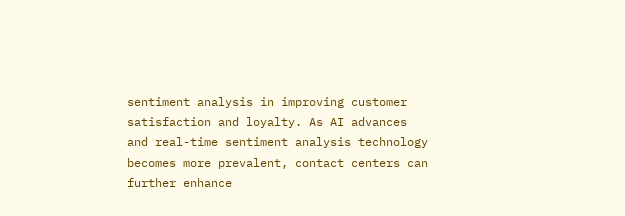sentiment analysis in improving customer satisfaction and loyalty. As AI advances and real-time sentiment analysis technology becomes more prevalent, contact centers can further enhance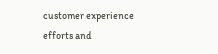customer experience efforts and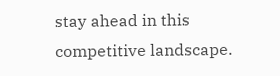stay ahead in this competitive landscape.